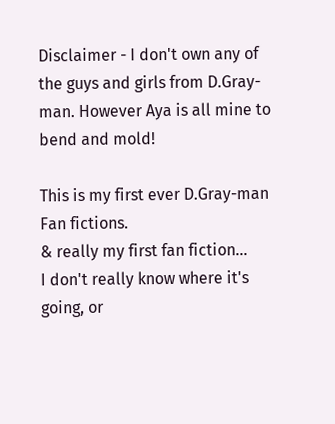Disclaimer - I don't own any of the guys and girls from D.Gray-man. However Aya is all mine to bend and mold!

This is my first ever D.Gray-man Fan fictions.
& really my first fan fiction...
I don't really know where it's going, or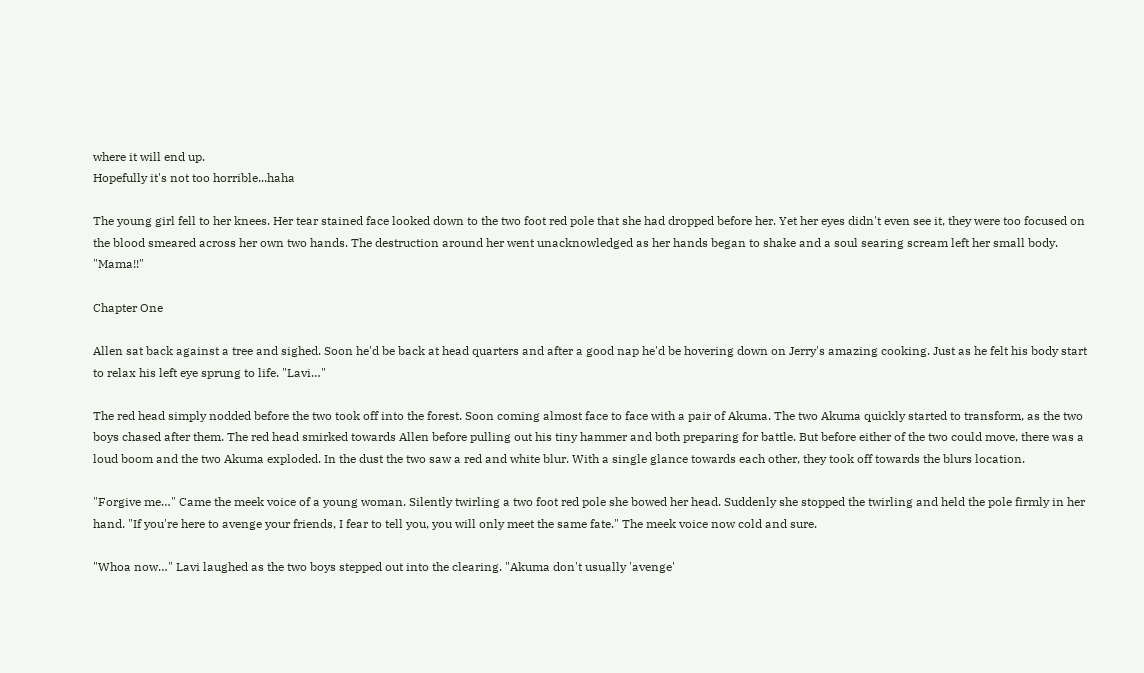where it will end up.
Hopefully it's not too horrible...haha

The young girl fell to her knees. Her tear stained face looked down to the two foot red pole that she had dropped before her. Yet her eyes didn't even see it, they were too focused on the blood smeared across her own two hands. The destruction around her went unacknowledged as her hands began to shake and a soul searing scream left her small body. "Mama!!"

Chapter One

Allen sat back against a tree and sighed. Soon he'd be back at head quarters and after a good nap he'd be hovering down on Jerry's amazing cooking. Just as he felt his body start to relax his left eye sprung to life. "Lavi…"

The red head simply nodded before the two took off into the forest. Soon coming almost face to face with a pair of Akuma. The two Akuma quickly started to transform, as the two boys chased after them. The red head smirked towards Allen before pulling out his tiny hammer and both preparing for battle. But before either of the two could move, there was a loud boom and the two Akuma exploded. In the dust the two saw a red and white blur. With a single glance towards each other, they took off towards the blurs location.

"Forgive me…" Came the meek voice of a young woman. Silently twirling a two foot red pole she bowed her head. Suddenly she stopped the twirling and held the pole firmly in her hand. "If you're here to avenge your friends, I fear to tell you, you will only meet the same fate." The meek voice now cold and sure.

"Whoa now…" Lavi laughed as the two boys stepped out into the clearing. "Akuma don't usually 'avenge'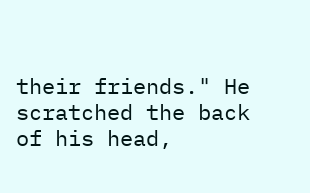their friends." He scratched the back of his head,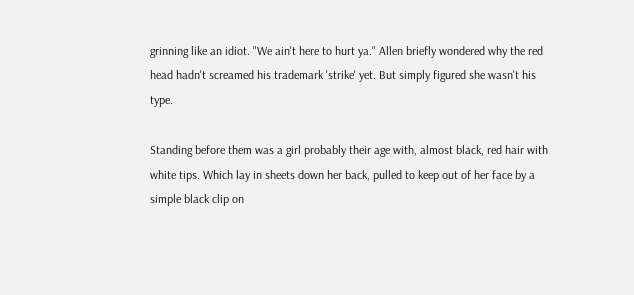grinning like an idiot. "We ain't here to hurt ya." Allen briefly wondered why the red head hadn't screamed his trademark 'strike' yet. But simply figured she wasn't his type.

Standing before them was a girl probably their age with, almost black, red hair with white tips. Which lay in sheets down her back, pulled to keep out of her face by a simple black clip on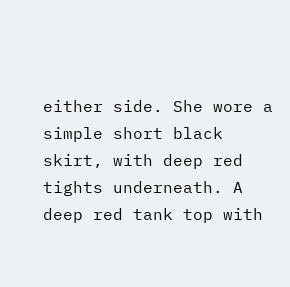either side. She wore a simple short black skirt, with deep red tights underneath. A deep red tank top with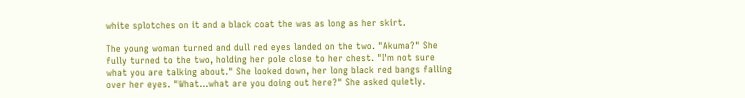white splotches on it and a black coat the was as long as her skirt.

The young woman turned and dull red eyes landed on the two. "Akuma?" She fully turned to the two, holding her pole close to her chest. "I'm not sure what you are talking about." She looked down, her long black red bangs falling over her eyes. "What…what are you doing out here?" She asked quietly.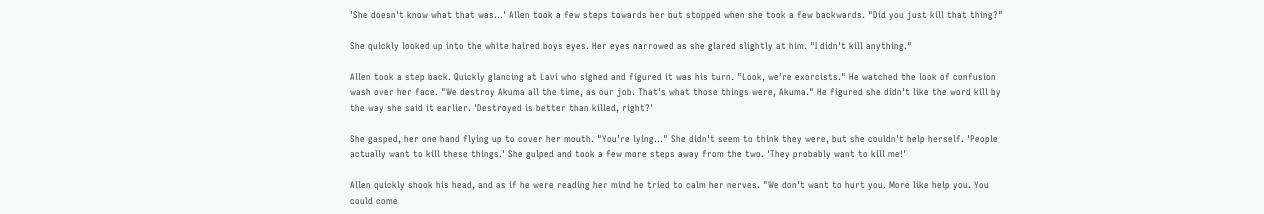'She doesn't know what that was…' Allen took a few steps towards her but stopped when she took a few backwards. "Did you just kill that thing?"

She quickly looked up into the white haired boys eyes. Her eyes narrowed as she glared slightly at him. "I didn't kill anything."

Allen took a step back. Quickly glancing at Lavi who sighed and figured it was his turn. "Look, we're exorcists." He watched the look of confusion wash over her face. "We destroy Akuma all the time, as our job. That's what those things were, Akuma." He figured she didn't like the word kill by the way she said it earlier. 'Destroyed is better than killed, right?'

She gasped, her one hand flying up to cover her mouth. "You're lying…" She didn't seem to think they were, but she couldn't help herself. 'People actually want to kill these things.' She gulped and took a few more steps away from the two. 'They probably want to kill me!'

Allen quickly shook his head, and as if he were reading her mind he tried to calm her nerves. "We don't want to hurt you. More like help you. You could come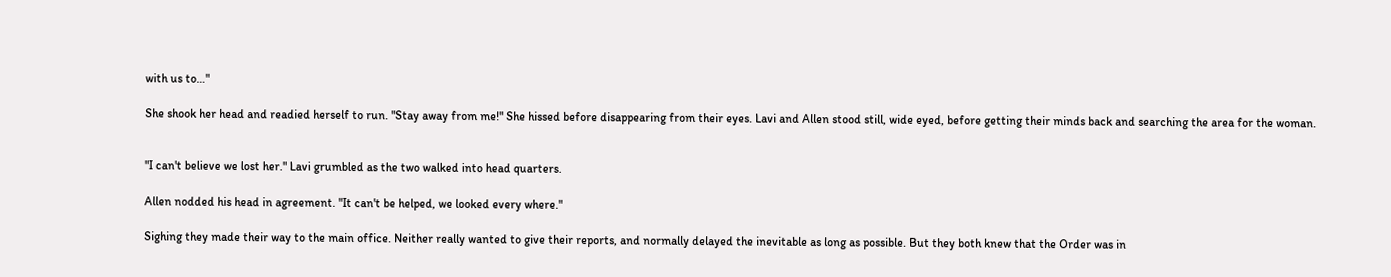with us to…"

She shook her head and readied herself to run. "Stay away from me!" She hissed before disappearing from their eyes. Lavi and Allen stood still, wide eyed, before getting their minds back and searching the area for the woman.


"I can't believe we lost her." Lavi grumbled as the two walked into head quarters.

Allen nodded his head in agreement. "It can't be helped, we looked every where."

Sighing they made their way to the main office. Neither really wanted to give their reports, and normally delayed the inevitable as long as possible. But they both knew that the Order was in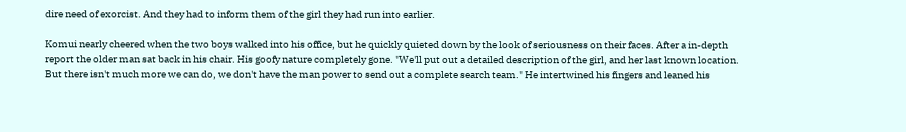dire need of exorcist. And they had to inform them of the girl they had run into earlier.

Komui nearly cheered when the two boys walked into his office, but he quickly quieted down by the look of seriousness on their faces. After a in-depth report the older man sat back in his chair. His goofy nature completely gone. "We'll put out a detailed description of the girl, and her last known location. But there isn't much more we can do, we don't have the man power to send out a complete search team." He intertwined his fingers and leaned his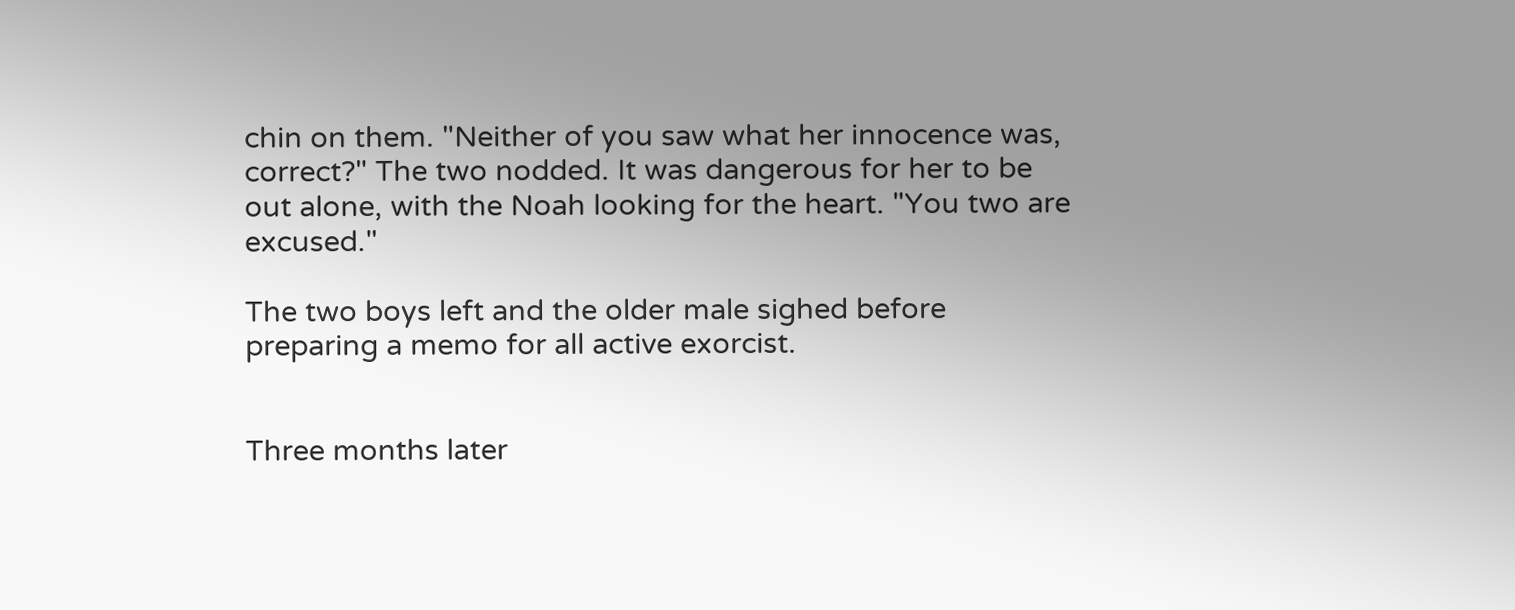chin on them. "Neither of you saw what her innocence was, correct?" The two nodded. It was dangerous for her to be out alone, with the Noah looking for the heart. "You two are excused."

The two boys left and the older male sighed before preparing a memo for all active exorcist.


Three months later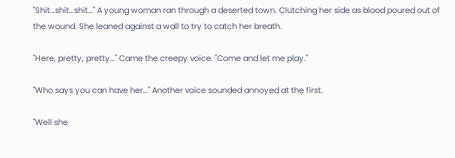"Shit…shit…shit…" A young woman ran through a deserted town. Clutching her side as blood poured out of the wound. She leaned against a wall to try to catch her breath.

"Here, pretty, pretty…" Came the creepy voice. "Come and let me play."

"Who says you can have her…" Another voice sounded annoyed at the first.

"Well she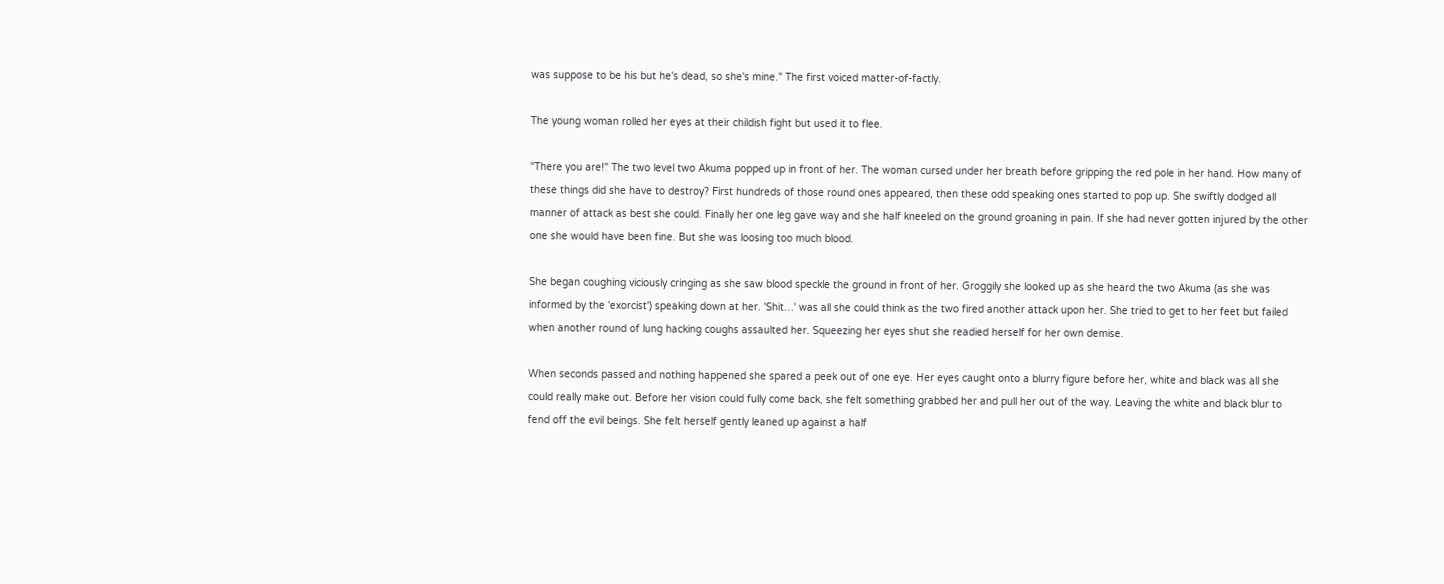was suppose to be his but he's dead, so she's mine." The first voiced matter-of-factly.

The young woman rolled her eyes at their childish fight but used it to flee.

"There you are!" The two level two Akuma popped up in front of her. The woman cursed under her breath before gripping the red pole in her hand. How many of these things did she have to destroy? First hundreds of those round ones appeared, then these odd speaking ones started to pop up. She swiftly dodged all manner of attack as best she could. Finally her one leg gave way and she half kneeled on the ground groaning in pain. If she had never gotten injured by the other one she would have been fine. But she was loosing too much blood.

She began coughing viciously cringing as she saw blood speckle the ground in front of her. Groggily she looked up as she heard the two Akuma (as she was informed by the 'exorcist') speaking down at her. 'Shit…' was all she could think as the two fired another attack upon her. She tried to get to her feet but failed when another round of lung hacking coughs assaulted her. Squeezing her eyes shut she readied herself for her own demise.

When seconds passed and nothing happened she spared a peek out of one eye. Her eyes caught onto a blurry figure before her, white and black was all she could really make out. Before her vision could fully come back, she felt something grabbed her and pull her out of the way. Leaving the white and black blur to fend off the evil beings. She felt herself gently leaned up against a half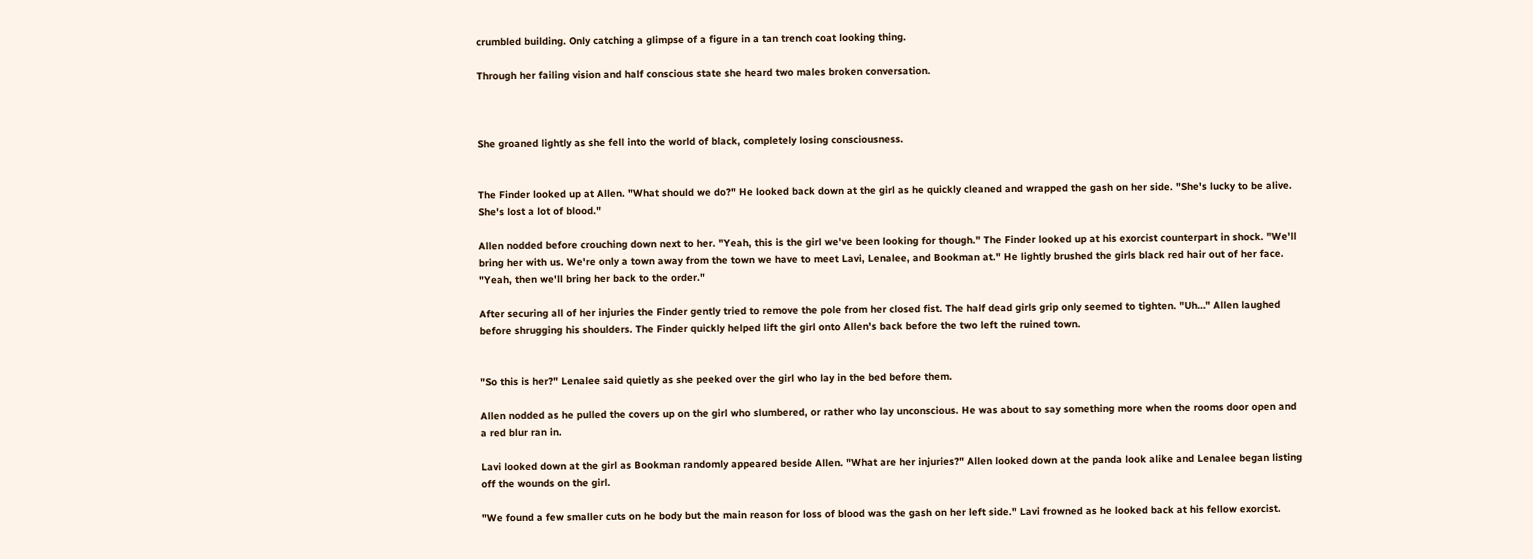crumbled building. Only catching a glimpse of a figure in a tan trench coat looking thing.

Through her failing vision and half conscious state she heard two males broken conversation.



She groaned lightly as she fell into the world of black, completely losing consciousness.


The Finder looked up at Allen. "What should we do?" He looked back down at the girl as he quickly cleaned and wrapped the gash on her side. "She's lucky to be alive. She's lost a lot of blood."

Allen nodded before crouching down next to her. "Yeah, this is the girl we've been looking for though." The Finder looked up at his exorcist counterpart in shock. "We'll bring her with us. We're only a town away from the town we have to meet Lavi, Lenalee, and Bookman at." He lightly brushed the girls black red hair out of her face. "Yeah, then we'll bring her back to the order."

After securing all of her injuries the Finder gently tried to remove the pole from her closed fist. The half dead girls grip only seemed to tighten. "Uh…" Allen laughed before shrugging his shoulders. The Finder quickly helped lift the girl onto Allen's back before the two left the ruined town.


"So this is her?" Lenalee said quietly as she peeked over the girl who lay in the bed before them.

Allen nodded as he pulled the covers up on the girl who slumbered, or rather who lay unconscious. He was about to say something more when the rooms door open and a red blur ran in.

Lavi looked down at the girl as Bookman randomly appeared beside Allen. "What are her injuries?" Allen looked down at the panda look alike and Lenalee began listing off the wounds on the girl.

"We found a few smaller cuts on he body but the main reason for loss of blood was the gash on her left side." Lavi frowned as he looked back at his fellow exorcist.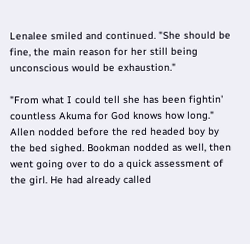Lenalee smiled and continued. "She should be fine, the main reason for her still being unconscious would be exhaustion."

"From what I could tell she has been fightin' countless Akuma for God knows how long." Allen nodded before the red headed boy by the bed sighed. Bookman nodded as well, then went going over to do a quick assessment of the girl. He had already called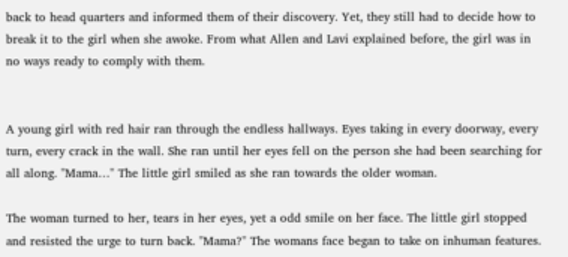back to head quarters and informed them of their discovery. Yet, they still had to decide how to break it to the girl when she awoke. From what Allen and Lavi explained before, the girl was in no ways ready to comply with them.


A young girl with red hair ran through the endless hallways. Eyes taking in every doorway, every turn, every crack in the wall. She ran until her eyes fell on the person she had been searching for all along. "Mama…" The little girl smiled as she ran towards the older woman.

The woman turned to her, tears in her eyes, yet a odd smile on her face. The little girl stopped and resisted the urge to turn back. "Mama?" The womans face began to take on inhuman features.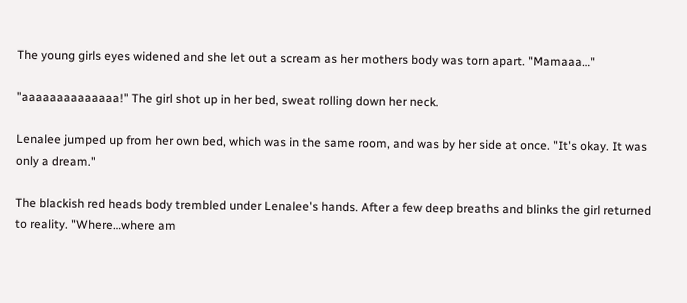The young girls eyes widened and she let out a scream as her mothers body was torn apart. "Mamaaa…"

"aaaaaaaaaaaaaa!" The girl shot up in her bed, sweat rolling down her neck.

Lenalee jumped up from her own bed, which was in the same room, and was by her side at once. "It's okay. It was only a dream."

The blackish red heads body trembled under Lenalee's hands. After a few deep breaths and blinks the girl returned to reality. "Where…where am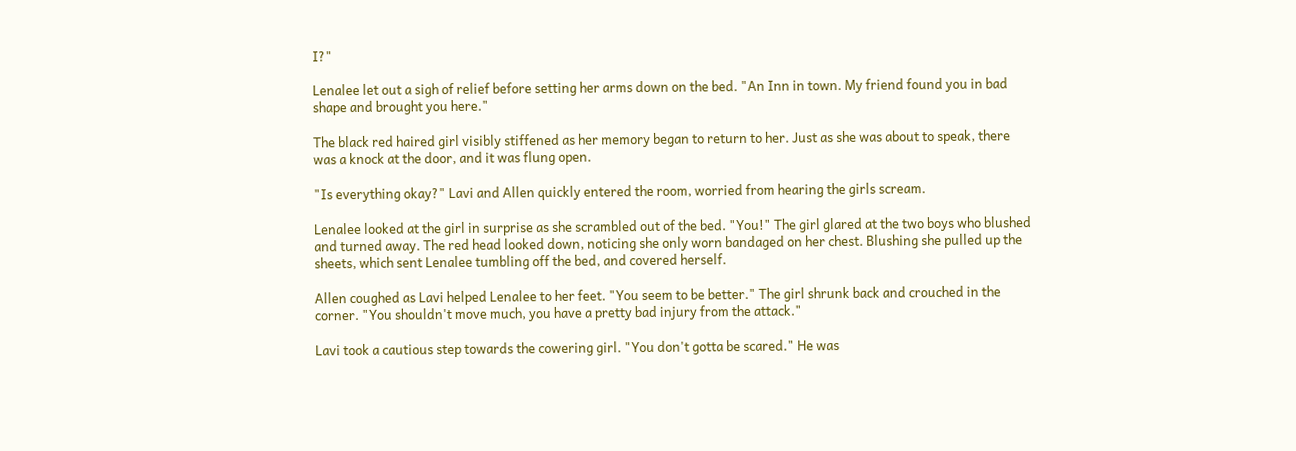I?"

Lenalee let out a sigh of relief before setting her arms down on the bed. "An Inn in town. My friend found you in bad shape and brought you here."

The black red haired girl visibly stiffened as her memory began to return to her. Just as she was about to speak, there was a knock at the door, and it was flung open.

"Is everything okay?" Lavi and Allen quickly entered the room, worried from hearing the girls scream.

Lenalee looked at the girl in surprise as she scrambled out of the bed. "You!" The girl glared at the two boys who blushed and turned away. The red head looked down, noticing she only worn bandaged on her chest. Blushing she pulled up the sheets, which sent Lenalee tumbling off the bed, and covered herself.

Allen coughed as Lavi helped Lenalee to her feet. "You seem to be better." The girl shrunk back and crouched in the corner. "You shouldn't move much, you have a pretty bad injury from the attack."

Lavi took a cautious step towards the cowering girl. "You don't gotta be scared." He was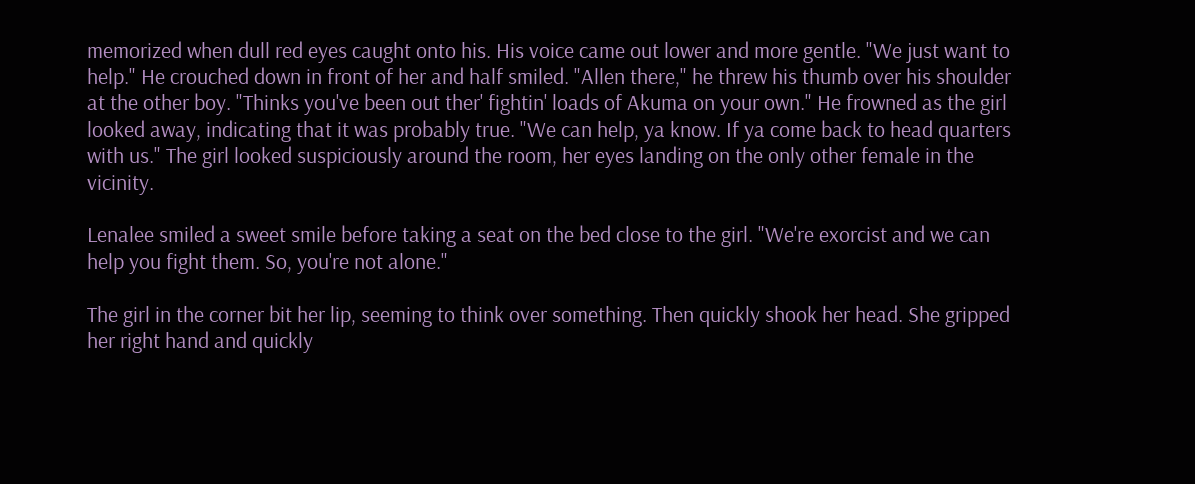memorized when dull red eyes caught onto his. His voice came out lower and more gentle. "We just want to help." He crouched down in front of her and half smiled. "Allen there," he threw his thumb over his shoulder at the other boy. "Thinks you've been out ther' fightin' loads of Akuma on your own." He frowned as the girl looked away, indicating that it was probably true. "We can help, ya know. If ya come back to head quarters with us." The girl looked suspiciously around the room, her eyes landing on the only other female in the vicinity.

Lenalee smiled a sweet smile before taking a seat on the bed close to the girl. "We're exorcist and we can help you fight them. So, you're not alone."

The girl in the corner bit her lip, seeming to think over something. Then quickly shook her head. She gripped her right hand and quickly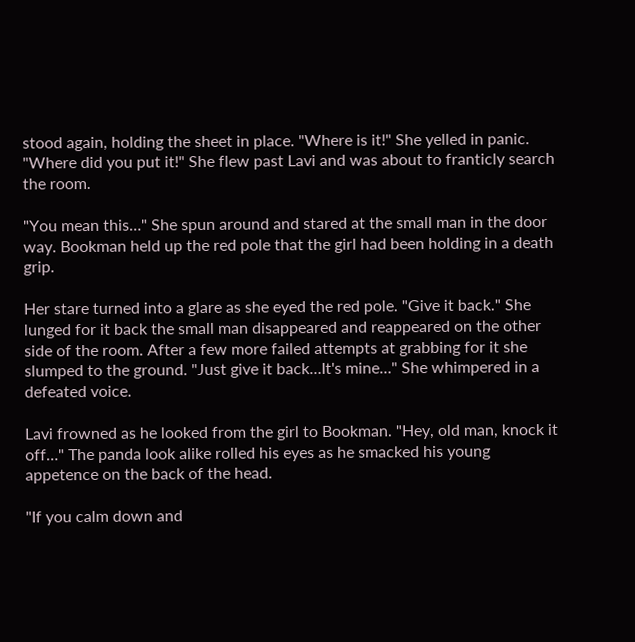stood again, holding the sheet in place. "Where is it!" She yelled in panic. "Where did you put it!" She flew past Lavi and was about to franticly search the room.

"You mean this…" She spun around and stared at the small man in the door way. Bookman held up the red pole that the girl had been holding in a death grip.

Her stare turned into a glare as she eyed the red pole. "Give it back." She lunged for it back the small man disappeared and reappeared on the other side of the room. After a few more failed attempts at grabbing for it she slumped to the ground. "Just give it back…It's mine…" She whimpered in a defeated voice.

Lavi frowned as he looked from the girl to Bookman. "Hey, old man, knock it off…" The panda look alike rolled his eyes as he smacked his young appetence on the back of the head.

"If you calm down and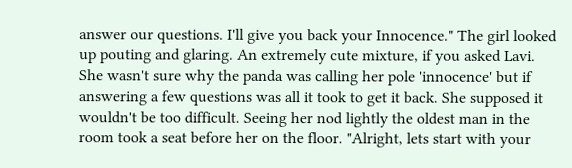answer our questions. I'll give you back your Innocence." The girl looked up pouting and glaring. An extremely cute mixture, if you asked Lavi. She wasn't sure why the panda was calling her pole 'innocence' but if answering a few questions was all it took to get it back. She supposed it wouldn't be too difficult. Seeing her nod lightly the oldest man in the room took a seat before her on the floor. "Alright, lets start with your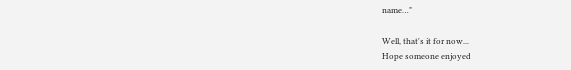name…"

Well, that's it for now...
Hope someone enjoyed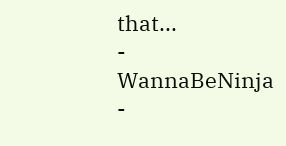that...
- WannaBeNinja -